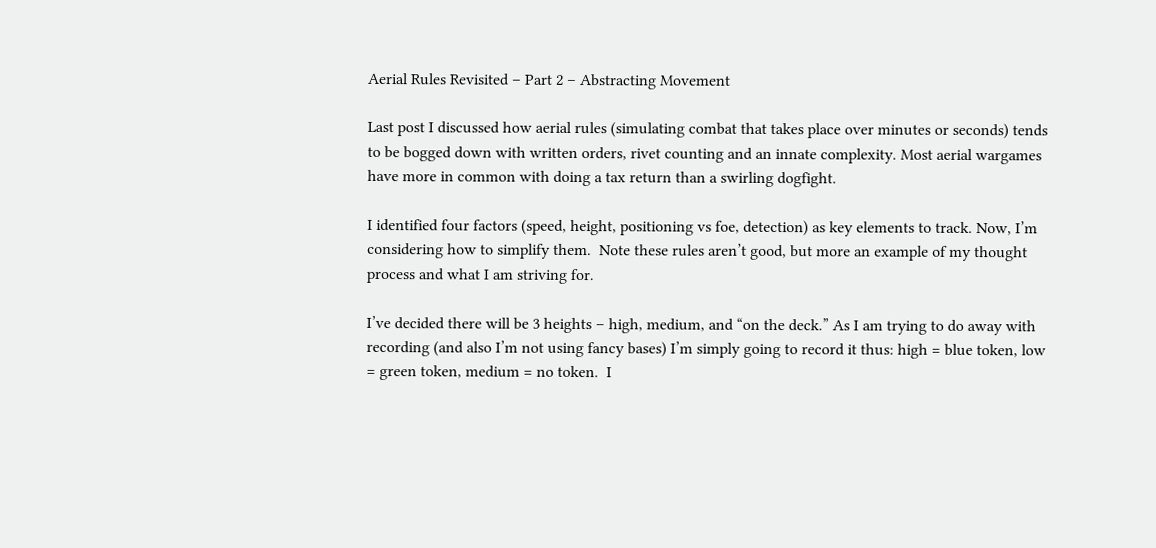Aerial Rules Revisited – Part 2 – Abstracting Movement

Last post I discussed how aerial rules (simulating combat that takes place over minutes or seconds) tends to be bogged down with written orders, rivet counting and an innate complexity. Most aerial wargames have more in common with doing a tax return than a swirling dogfight.

I identified four factors (speed, height, positioning vs foe, detection) as key elements to track. Now, I’m considering how to simplify them.  Note these rules aren’t good, but more an example of my thought process and what I am striving for.

I’ve decided there will be 3 heights – high, medium, and “on the deck.” As I am trying to do away with recording (and also I’m not using fancy bases) I’m simply going to record it thus: high = blue token, low = green token, medium = no token.  I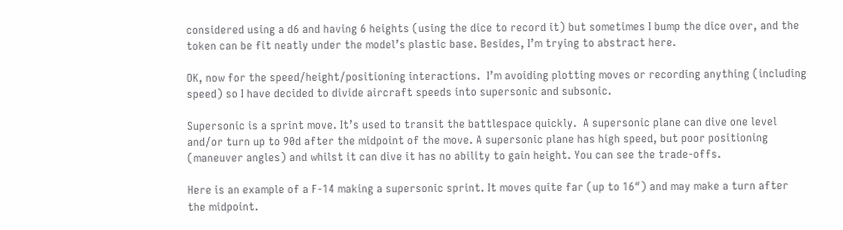considered using a d6 and having 6 heights (using the dice to record it) but sometimes I bump the dice over, and the token can be fit neatly under the model’s plastic base. Besides, I’m trying to abstract here.

OK, now for the speed/height/positioning interactions.  I’m avoiding plotting moves or recording anything (including speed) so I have decided to divide aircraft speeds into supersonic and subsonic.

Supersonic is a sprint move. It’s used to transit the battlespace quickly.  A supersonic plane can dive one level and/or turn up to 90d after the midpoint of the move. A supersonic plane has high speed, but poor positioning (maneuver angles) and whilst it can dive it has no ability to gain height. You can see the trade-offs.

Here is an example of a F-14 making a supersonic sprint. It moves quite far (up to 16″) and may make a turn after the midpoint.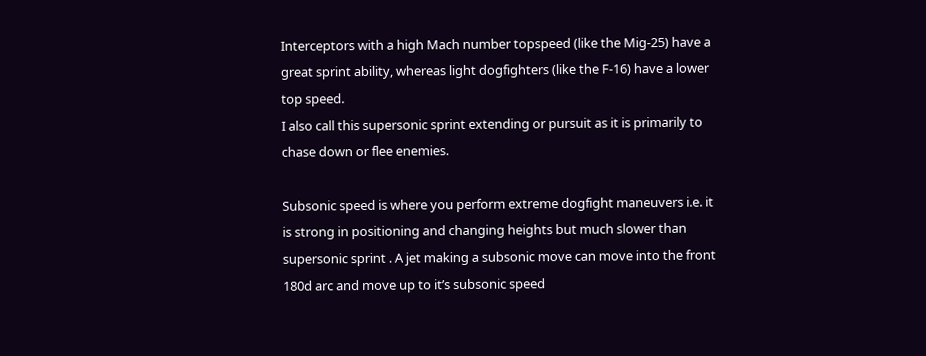Interceptors with a high Mach number topspeed (like the Mig-25) have a great sprint ability, whereas light dogfighters (like the F-16) have a lower top speed.
I also call this supersonic sprint extending or pursuit as it is primarily to chase down or flee enemies.

Subsonic speed is where you perform extreme dogfight maneuvers i.e. it is strong in positioning and changing heights but much slower than supersonic sprint . A jet making a subsonic move can move into the front 180d arc and move up to it’s subsonic speed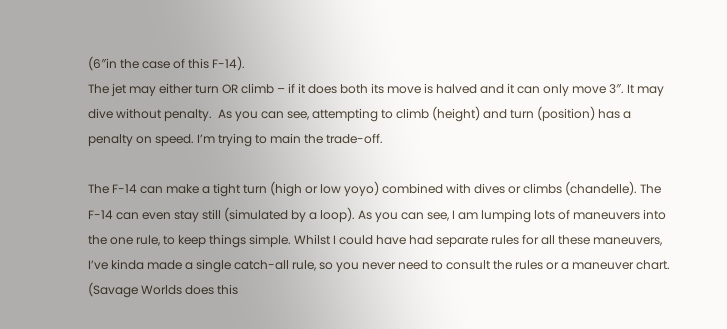(6″in the case of this F-14).
The jet may either turn OR climb – if it does both its move is halved and it can only move 3″. It may dive without penalty.  As you can see, attempting to climb (height) and turn (position) has a penalty on speed. I’m trying to main the trade-off.

The F-14 can make a tight turn (high or low yoyo) combined with dives or climbs (chandelle). The F-14 can even stay still (simulated by a loop). As you can see, I am lumping lots of maneuvers into the one rule, to keep things simple. Whilst I could have had separate rules for all these maneuvers, I’ve kinda made a single catch-all rule, so you never need to consult the rules or a maneuver chart.  (Savage Worlds does this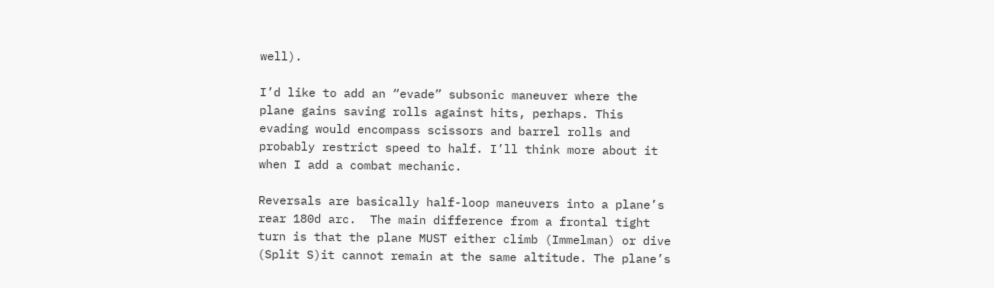well).

I’d like to add an “evade” subsonic maneuver where the plane gains saving rolls against hits, perhaps. This evading would encompass scissors and barrel rolls and probably restrict speed to half. I’ll think more about it when I add a combat mechanic.

Reversals are basically half-loop maneuvers into a plane’s rear 180d arc.  The main difference from a frontal tight turn is that the plane MUST either climb (Immelman) or dive (Split S)it cannot remain at the same altitude. The plane’s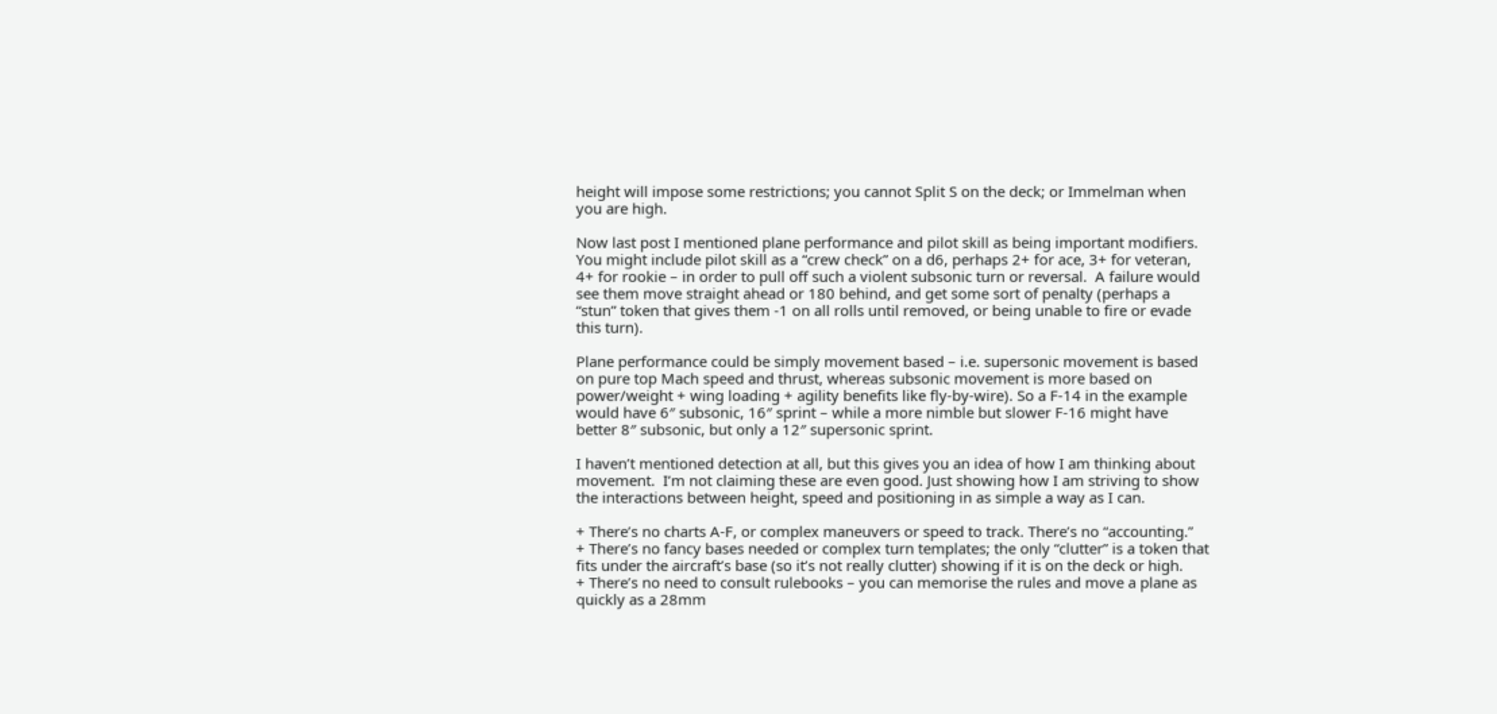height will impose some restrictions; you cannot Split S on the deck; or Immelman when you are high.

Now last post I mentioned plane performance and pilot skill as being important modifiers.  You might include pilot skill as a “crew check” on a d6, perhaps 2+ for ace, 3+ for veteran, 4+ for rookie – in order to pull off such a violent subsonic turn or reversal.  A failure would see them move straight ahead or 180 behind, and get some sort of penalty (perhaps a “stun” token that gives them -1 on all rolls until removed, or being unable to fire or evade this turn).

Plane performance could be simply movement based – i.e. supersonic movement is based on pure top Mach speed and thrust, whereas subsonic movement is more based on power/weight + wing loading + agility benefits like fly-by-wire). So a F-14 in the example would have 6″ subsonic, 16″ sprint – while a more nimble but slower F-16 might have better 8″ subsonic, but only a 12″ supersonic sprint.

I haven’t mentioned detection at all, but this gives you an idea of how I am thinking about movement.  I’m not claiming these are even good. Just showing how I am striving to show the interactions between height, speed and positioning in as simple a way as I can.

+ There’s no charts A-F, or complex maneuvers or speed to track. There’s no “accounting.”
+ There’s no fancy bases needed or complex turn templates; the only “clutter” is a token that fits under the aircraft’s base (so it’s not really clutter) showing if it is on the deck or high.
+ There’s no need to consult rulebooks – you can memorise the rules and move a plane as quickly as a 28mm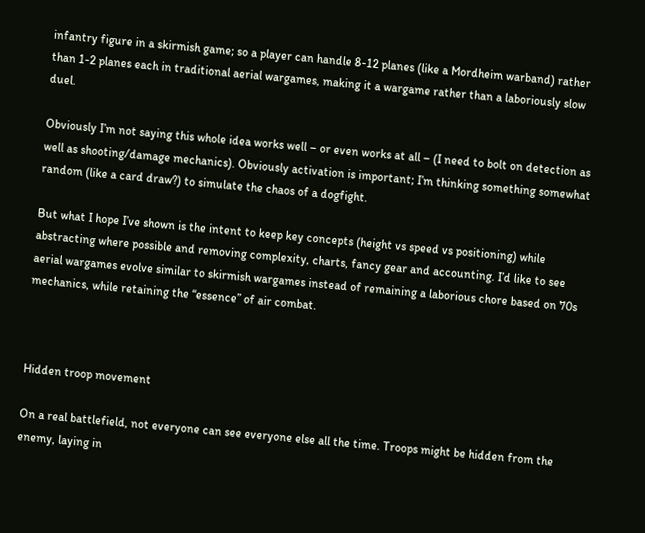infantry figure in a skirmish game; so a player can handle 8-12 planes (like a Mordheim warband) rather than 1-2 planes each in traditional aerial wargames, making it a wargame rather than a laboriously slow duel.

Obviously I’m not saying this whole idea works well – or even works at all – (I need to bolt on detection as well as shooting/damage mechanics). Obviously activation is important; I’m thinking something somewhat random (like a card draw?) to simulate the chaos of a dogfight.

But what I hope I’ve shown is the intent to keep key concepts (height vs speed vs positioning) while abstracting where possible and removing complexity, charts, fancy gear and accounting. I’d like to see aerial wargames evolve similar to skirmish wargames instead of remaining a laborious chore based on 70s mechanics, while retaining the “essence” of air combat.



Hidden troop movement

On a real battlefield, not everyone can see everyone else all the time. Troops might be hidden from the enemy, laying in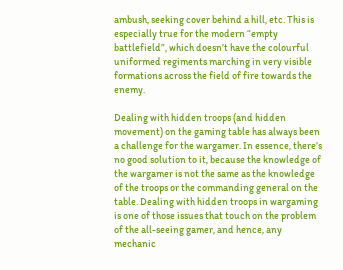ambush, seeking cover behind a hill, etc. This is especially true for the modern “empty battlefield”, which doesn’t have the colourful uniformed regiments marching in very visible formations across the field of fire towards the enemy.

Dealing with hidden troops (and hidden movement) on the gaming table has always been a challenge for the wargamer. In essence, there’s no good solution to it, because the knowledge of the wargamer is not the same as the knowledge of the troops or the commanding general on the table. Dealing with hidden troops in wargaming is one of those issues that touch on the problem of the all-seeing gamer, and hence, any mechanic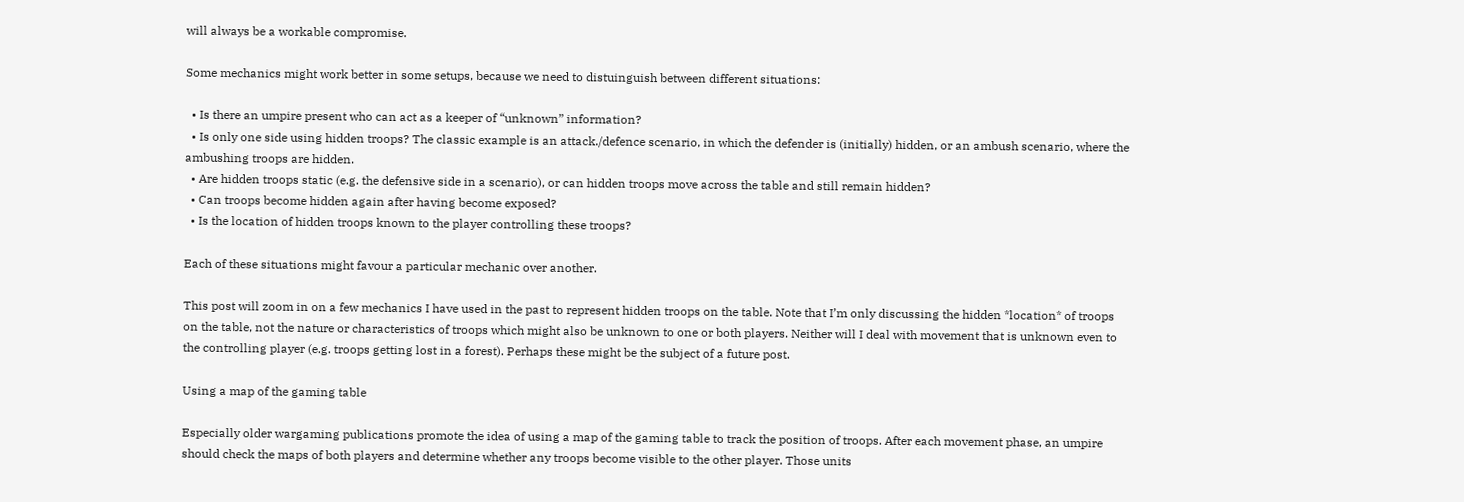will always be a workable compromise.

Some mechanics might work better in some setups, because we need to distuinguish between different situations:

  • Is there an umpire present who can act as a keeper of “unknown” information?
  • Is only one side using hidden troops? The classic example is an attack./defence scenario, in which the defender is (initially) hidden, or an ambush scenario, where the ambushing troops are hidden.
  • Are hidden troops static (e.g. the defensive side in a scenario), or can hidden troops move across the table and still remain hidden?
  • Can troops become hidden again after having become exposed?
  • Is the location of hidden troops known to the player controlling these troops?

Each of these situations might favour a particular mechanic over another.

This post will zoom in on a few mechanics I have used in the past to represent hidden troops on the table. Note that I’m only discussing the hidden *location* of troops on the table, not the nature or characteristics of troops which might also be unknown to one or both players. Neither will I deal with movement that is unknown even to the controlling player (e.g. troops getting lost in a forest). Perhaps these might be the subject of a future post.

Using a map of the gaming table

Especially older wargaming publications promote the idea of using a map of the gaming table to track the position of troops. After each movement phase, an umpire should check the maps of both players and determine whether any troops become visible to the other player. Those units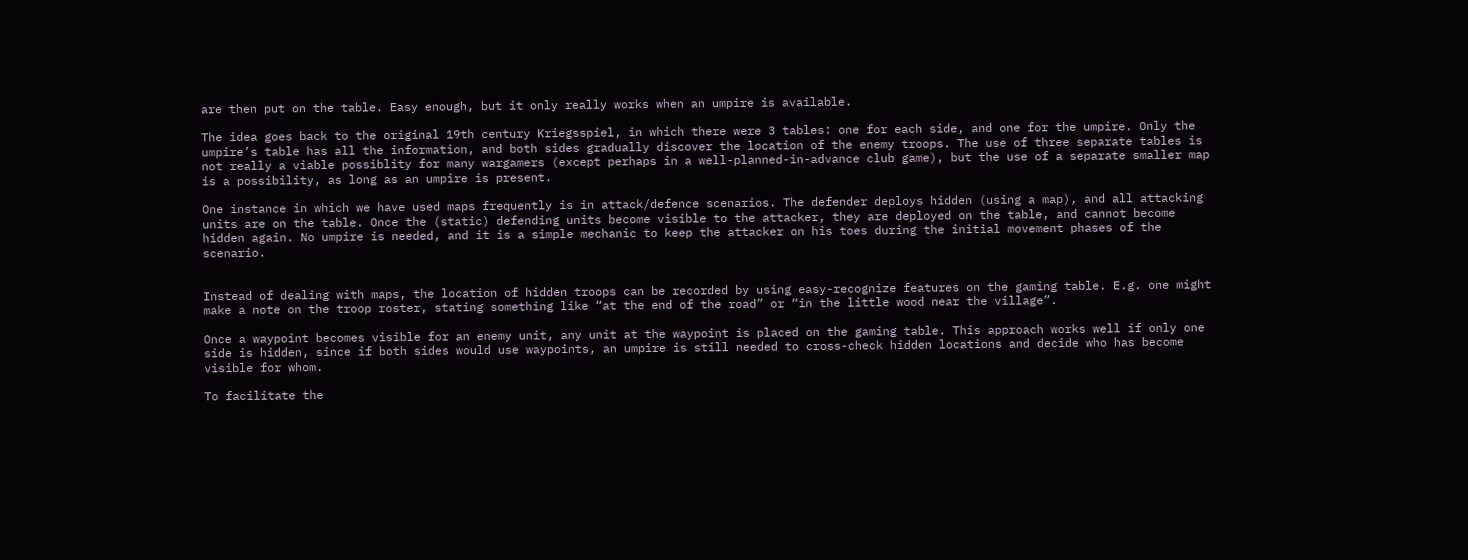are then put on the table. Easy enough, but it only really works when an umpire is available.

The idea goes back to the original 19th century Kriegsspiel, in which there were 3 tables: one for each side, and one for the umpire. Only the umpire’s table has all the information, and both sides gradually discover the location of the enemy troops. The use of three separate tables is not really a viable possiblity for many wargamers (except perhaps in a well-planned-in-advance club game), but the use of a separate smaller map is a possibility, as long as an umpire is present.

One instance in which we have used maps frequently is in attack/defence scenarios. The defender deploys hidden (using a map), and all attacking units are on the table. Once the (static) defending units become visible to the attacker, they are deployed on the table, and cannot become hidden again. No umpire is needed, and it is a simple mechanic to keep the attacker on his toes during the initial movement phases of the scenario.


Instead of dealing with maps, the location of hidden troops can be recorded by using easy-recognize features on the gaming table. E.g. one might make a note on the troop roster, stating something like “at the end of the road” or “in the little wood near the village”.

Once a waypoint becomes visible for an enemy unit, any unit at the waypoint is placed on the gaming table. This approach works well if only one side is hidden, since if both sides would use waypoints, an umpire is still needed to cross-check hidden locations and decide who has become visible for whom.

To facilitate the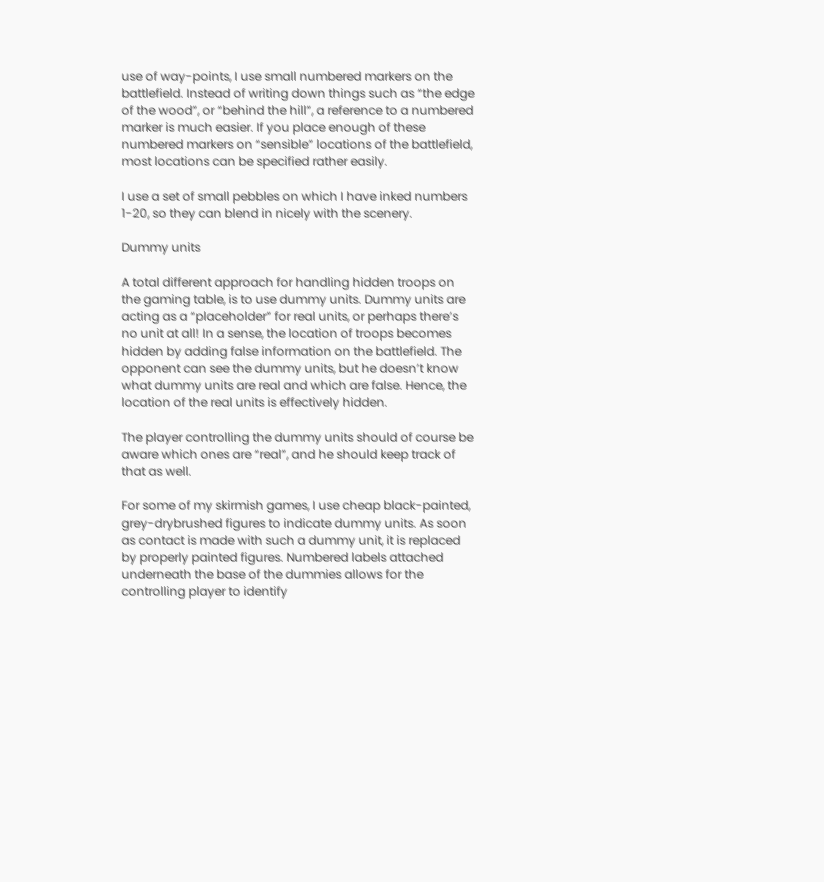use of way-points, I use small numbered markers on the battlefield. Instead of writing down things such as “the edge of the wood”, or “behind the hill”, a reference to a numbered marker is much easier. If you place enough of these numbered markers on “sensible” locations of the battlefield, most locations can be specified rather easily.

I use a set of small pebbles on which I have inked numbers 1-20, so they can blend in nicely with the scenery.

Dummy units

A total different approach for handling hidden troops on the gaming table, is to use dummy units. Dummy units are acting as a “placeholder” for real units, or perhaps there’s no unit at all! In a sense, the location of troops becomes hidden by adding false information on the battlefield. The opponent can see the dummy units, but he doesn’t know what dummy units are real and which are false. Hence, the location of the real units is effectively hidden.

The player controlling the dummy units should of course be aware which ones are “real”, and he should keep track of that as well.

For some of my skirmish games, I use cheap black-painted, grey-drybrushed figures to indicate dummy units. As soon as contact is made with such a dummy unit, it is replaced by properly painted figures. Numbered labels attached underneath the base of the dummies allows for the controlling player to identify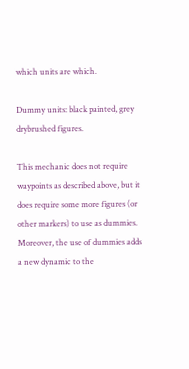which units are which.

Dummy units: black painted, grey drybrushed figures.

This mechanic does not require waypoints as described above, but it does require some more figures (or other markers) to use as dummies. Moreover, the use of dummies adds a new dynamic to the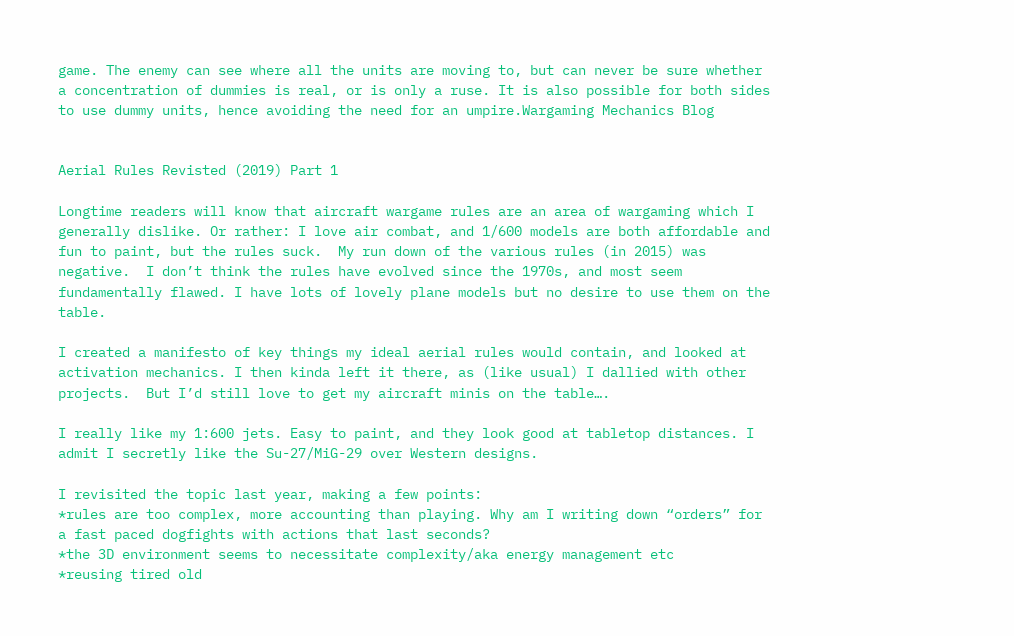game. The enemy can see where all the units are moving to, but can never be sure whether a concentration of dummies is real, or is only a ruse. It is also possible for both sides to use dummy units, hence avoiding the need for an umpire.Wargaming Mechanics Blog


Aerial Rules Revisted (2019) Part 1

Longtime readers will know that aircraft wargame rules are an area of wargaming which I generally dislike. Or rather: I love air combat, and 1/600 models are both affordable and fun to paint, but the rules suck.  My run down of the various rules (in 2015) was negative.  I don’t think the rules have evolved since the 1970s, and most seem fundamentally flawed. I have lots of lovely plane models but no desire to use them on the table.

I created a manifesto of key things my ideal aerial rules would contain, and looked at activation mechanics. I then kinda left it there, as (like usual) I dallied with other projects.  But I’d still love to get my aircraft minis on the table….

I really like my 1:600 jets. Easy to paint, and they look good at tabletop distances. I admit I secretly like the Su-27/MiG-29 over Western designs.

I revisited the topic last year, making a few points:
*rules are too complex, more accounting than playing. Why am I writing down “orders” for a fast paced dogfights with actions that last seconds?
*the 3D environment seems to necessitate complexity/aka energy management etc
*reusing tired old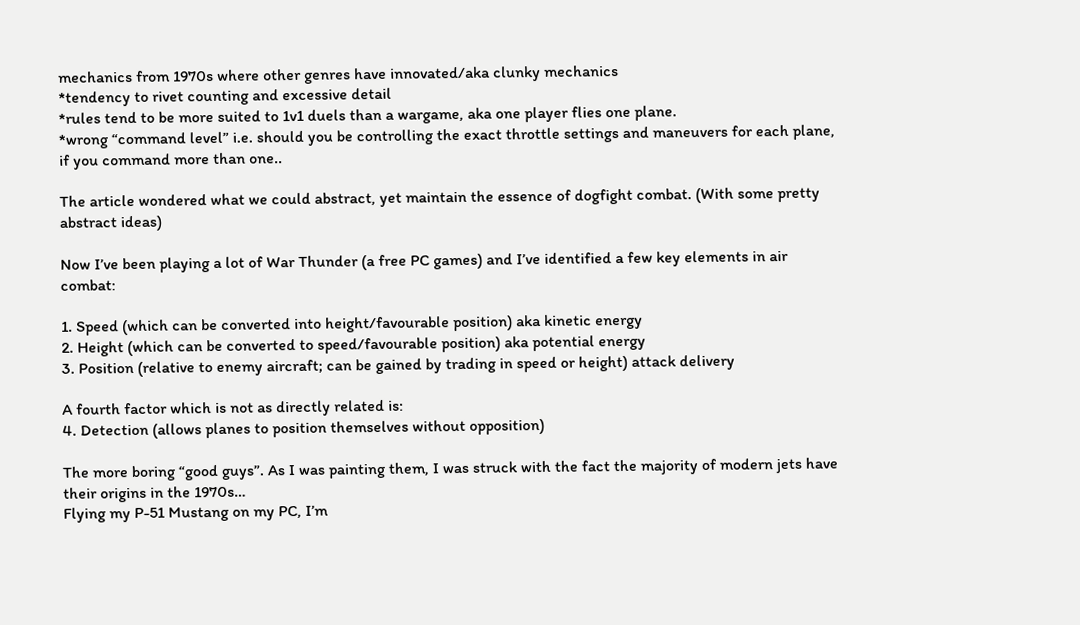mechanics from 1970s where other genres have innovated/aka clunky mechanics
*tendency to rivet counting and excessive detail
*rules tend to be more suited to 1v1 duels than a wargame, aka one player flies one plane.
*wrong “command level” i.e. should you be controlling the exact throttle settings and maneuvers for each plane, if you command more than one..

The article wondered what we could abstract, yet maintain the essence of dogfight combat. (With some pretty abstract ideas)

Now I’ve been playing a lot of War Thunder (a free PC games) and I’ve identified a few key elements in air combat:

1. Speed (which can be converted into height/favourable position) aka kinetic energy
2. Height (which can be converted to speed/favourable position) aka potential energy
3. Position (relative to enemy aircraft; can be gained by trading in speed or height) attack delivery

A fourth factor which is not as directly related is:
4. Detection (allows planes to position themselves without opposition)

The more boring “good guys”. As I was painting them, I was struck with the fact the majority of modern jets have their origins in the 1970s…
Flying my P-51 Mustang on my PC, I’m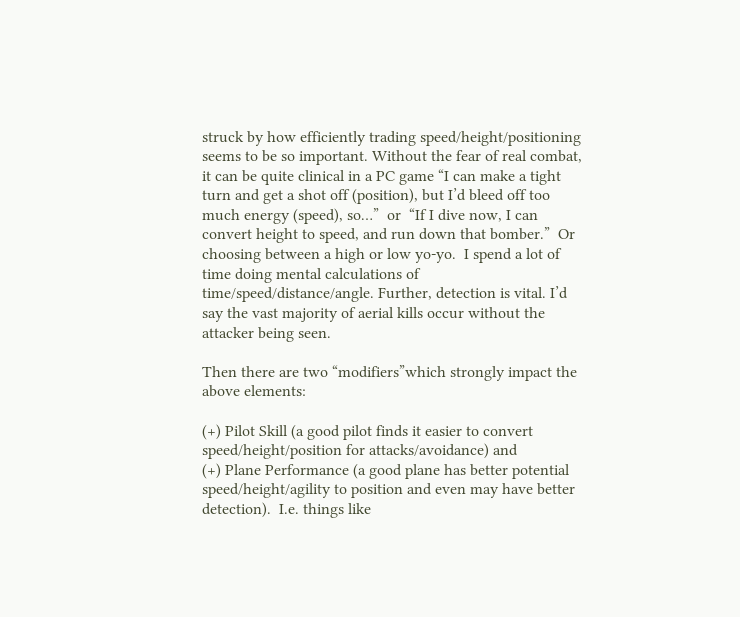struck by how efficiently trading speed/height/positioning seems to be so important. Without the fear of real combat, it can be quite clinical in a PC game “I can make a tight turn and get a shot off (position), but I’d bleed off too much energy (speed), so…”  or  “If I dive now, I can convert height to speed, and run down that bomber.”  Or choosing between a high or low yo-yo.  I spend a lot of time doing mental calculations of time/speed/distance/angle. Further, detection is vital. I’d say the vast majority of aerial kills occur without the attacker being seen.

Then there are two “modifiers”which strongly impact the above elements:

(+) Pilot Skill (a good pilot finds it easier to convert speed/height/position for attacks/avoidance) and
(+) Plane Performance (a good plane has better potential speed/height/agility to position and even may have better detection).  I.e. things like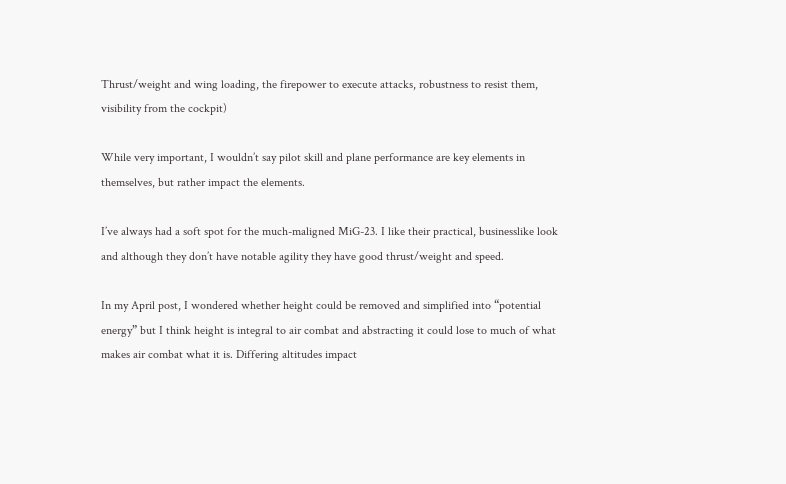Thrust/weight and wing loading, the firepower to execute attacks, robustness to resist them, visibility from the cockpit)

While very important, I wouldn’t say pilot skill and plane performance are key elements in themselves, but rather impact the elements.

I’ve always had a soft spot for the much-maligned MiG-23. I like their practical, businesslike look and although they don’t have notable agility they have good thrust/weight and speed.

In my April post, I wondered whether height could be removed and simplified into “potential energy” but I think height is integral to air combat and abstracting it could lose to much of what makes air combat what it is. Differing altitudes impact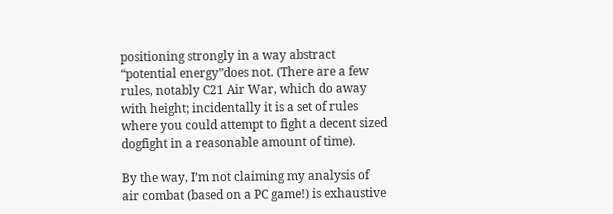positioning strongly in a way abstract “potential energy”does not. (There are a few rules, notably C21 Air War, which do away with height; incidentally it is a set of rules where you could attempt to fight a decent sized dogfight in a reasonable amount of time).

By the way, I’m not claiming my analysis of air combat (based on a PC game!) is exhaustive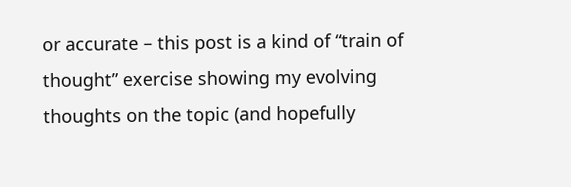or accurate – this post is a kind of “train of thought” exercise showing my evolving thoughts on the topic (and hopefully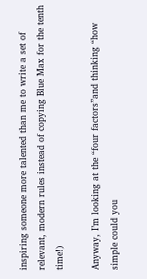inspiring someone more talented than me to write a set of relevant, modern rules instead of copying Blue Max for the tenth time!)

Anyway, I’m looking at the “four factors”and thinking “how simple could you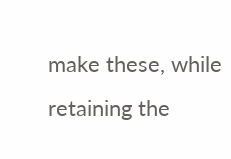make these, while retaining the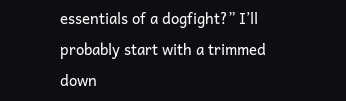essentials of a dogfight?” I’ll probably start with a trimmed down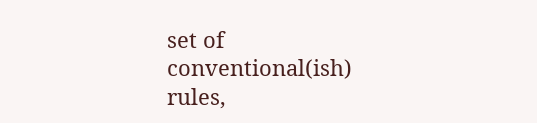set of conventional(ish) rules,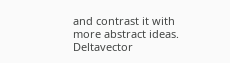and contrast it with more abstract ideas. Deltavector